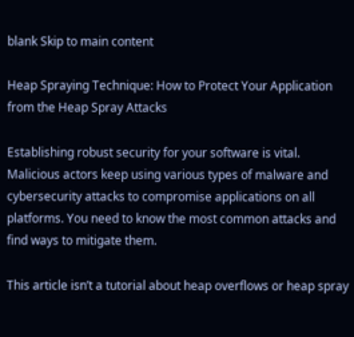blank Skip to main content

Heap Spraying Technique: How to Protect Your Application from the Heap Spray Attacks

Establishing robust security for your software is vital. Malicious actors keep using various types of malware and cybersecurity attacks to compromise applications on all platforms. You need to know the most common attacks and find ways to mitigate them.

This article isn’t a tutorial about heap overflows or heap spray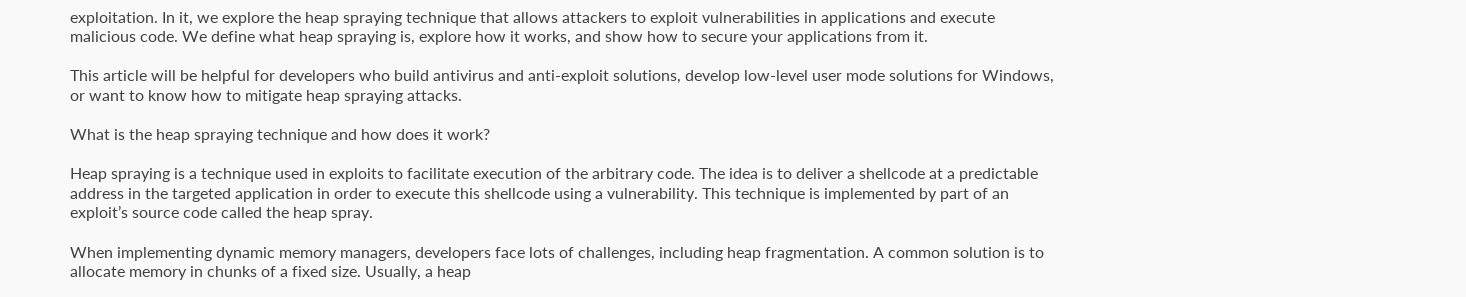exploitation. In it, we explore the heap spraying technique that allows attackers to exploit vulnerabilities in applications and execute malicious code. We define what heap spraying is, explore how it works, and show how to secure your applications from it.

This article will be helpful for developers who build antivirus and anti-exploit solutions, develop low-level user mode solutions for Windows, or want to know how to mitigate heap spraying attacks.

What is the heap spraying technique and how does it work?

Heap spraying is a technique used in exploits to facilitate execution of the arbitrary code. The idea is to deliver a shellcode at a predictable address in the targeted application in order to execute this shellcode using a vulnerability. This technique is implemented by part of an exploit’s source code called the heap spray.

When implementing dynamic memory managers, developers face lots of challenges, including heap fragmentation. A common solution is to allocate memory in chunks of a fixed size. Usually, a heap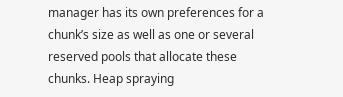manager has its own preferences for a chunk’s size as well as one or several reserved pools that allocate these chunks. Heap spraying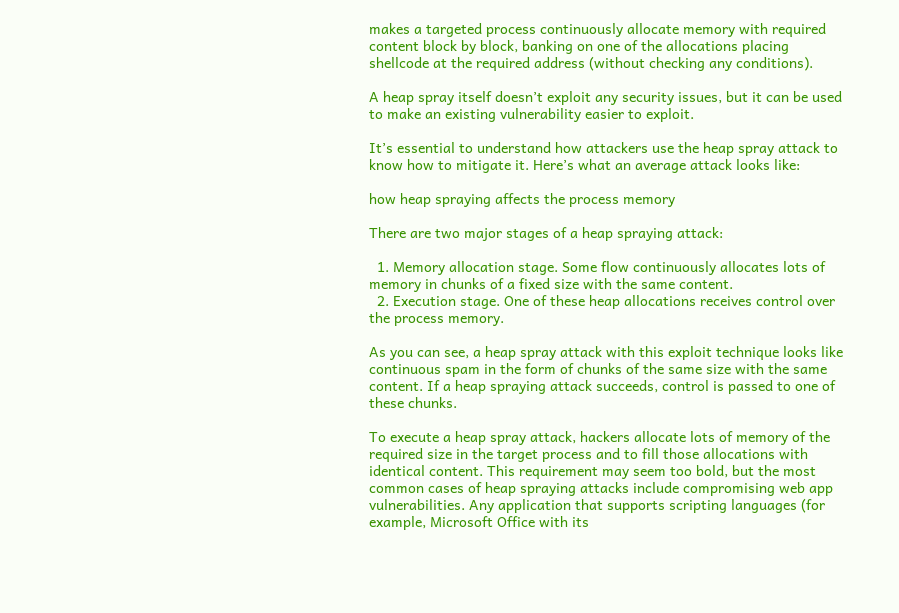makes a targeted process continuously allocate memory with required content block by block, banking on one of the allocations placing shellcode at the required address (without checking any conditions).

A heap spray itself doesn’t exploit any security issues, but it can be used to make an existing vulnerability easier to exploit.

It’s essential to understand how attackers use the heap spray attack to know how to mitigate it. Here’s what an average attack looks like:

how heap spraying affects the process memory

There are two major stages of a heap spraying attack:

  1. Memory allocation stage. Some flow continuously allocates lots of memory in chunks of a fixed size with the same content.
  2. Execution stage. One of these heap allocations receives control over the process memory.

As you can see, a heap spray attack with this exploit technique looks like continuous spam in the form of chunks of the same size with the same content. If a heap spraying attack succeeds, control is passed to one of these chunks.

To execute a heap spray attack, hackers allocate lots of memory of the required size in the target process and to fill those allocations with identical content. This requirement may seem too bold, but the most common cases of heap spraying attacks include compromising web app vulnerabilities. Any application that supports scripting languages (for example, Microsoft Office with its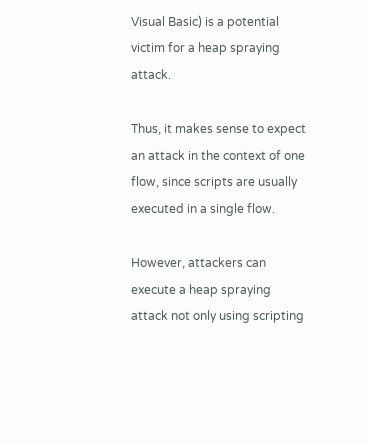Visual Basic) is a potential victim for a heap spraying attack.

Thus, it makes sense to expect an attack in the context of one flow, since scripts are usually executed in a single flow.

However, attackers can execute a heap spraying attack not only using scripting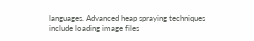languages. Advanced heap spraying techniques include loading image files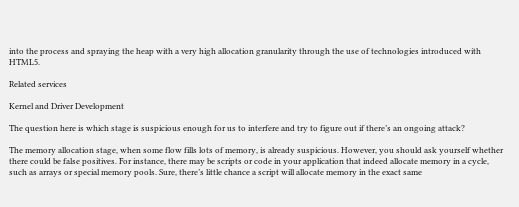into the process and spraying the heap with a very high allocation granularity through the use of technologies introduced with HTML5.

Related services

Kernel and Driver Development

The question here is which stage is suspicious enough for us to interfere and try to figure out if there’s an ongoing attack?

The memory allocation stage, when some flow fills lots of memory, is already suspicious. However, you should ask yourself whether there could be false positives. For instance, there may be scripts or code in your application that indeed allocate memory in a cycle, such as arrays or special memory pools. Sure, there’s little chance a script will allocate memory in the exact same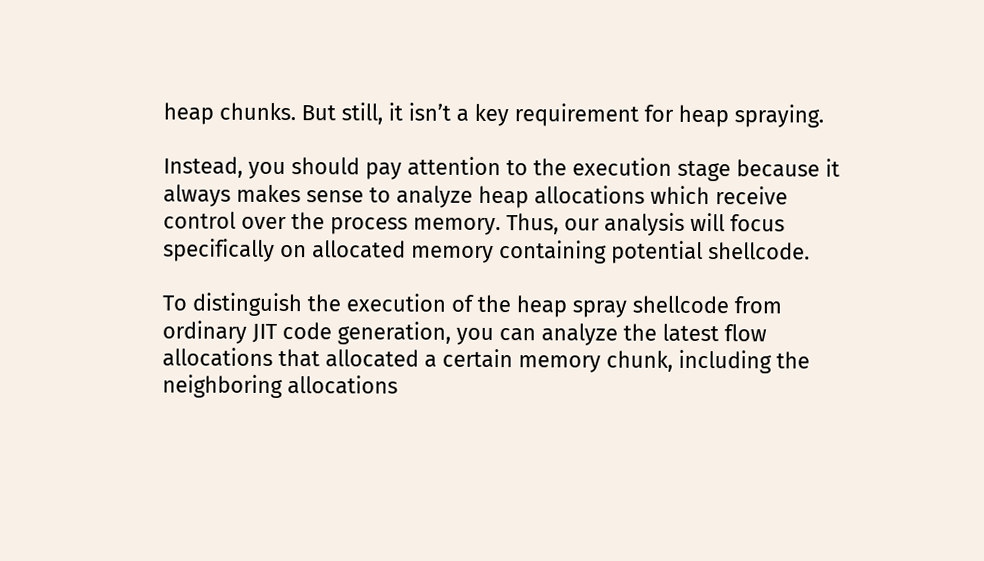heap chunks. But still, it isn’t a key requirement for heap spraying.

Instead, you should pay attention to the execution stage because it always makes sense to analyze heap allocations which receive control over the process memory. Thus, our analysis will focus specifically on allocated memory containing potential shellcode.

To distinguish the execution of the heap spray shellcode from ordinary JIT code generation, you can analyze the latest flow allocations that allocated a certain memory chunk, including the neighboring allocations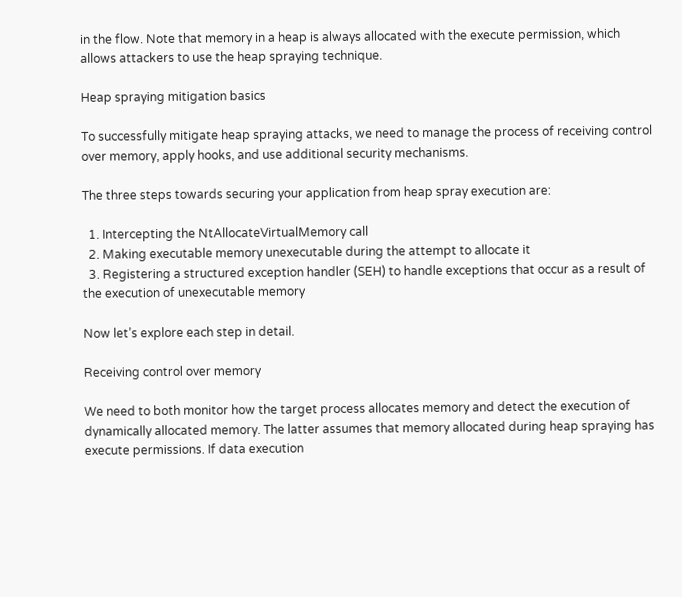in the flow. Note that memory in a heap is always allocated with the execute permission, which allows attackers to use the heap spraying technique.

Heap spraying mitigation basics

To successfully mitigate heap spraying attacks, we need to manage the process of receiving control over memory, apply hooks, and use additional security mechanisms.

The three steps towards securing your application from heap spray execution are:

  1. Intercepting the NtAllocateVirtualMemory call
  2. Making executable memory unexecutable during the attempt to allocate it
  3. Registering a structured exception handler (SEH) to handle exceptions that occur as a result of the execution of unexecutable memory

Now let’s explore each step in detail.

Receiving control over memory

We need to both monitor how the target process allocates memory and detect the execution of dynamically allocated memory. The latter assumes that memory allocated during heap spraying has execute permissions. If data execution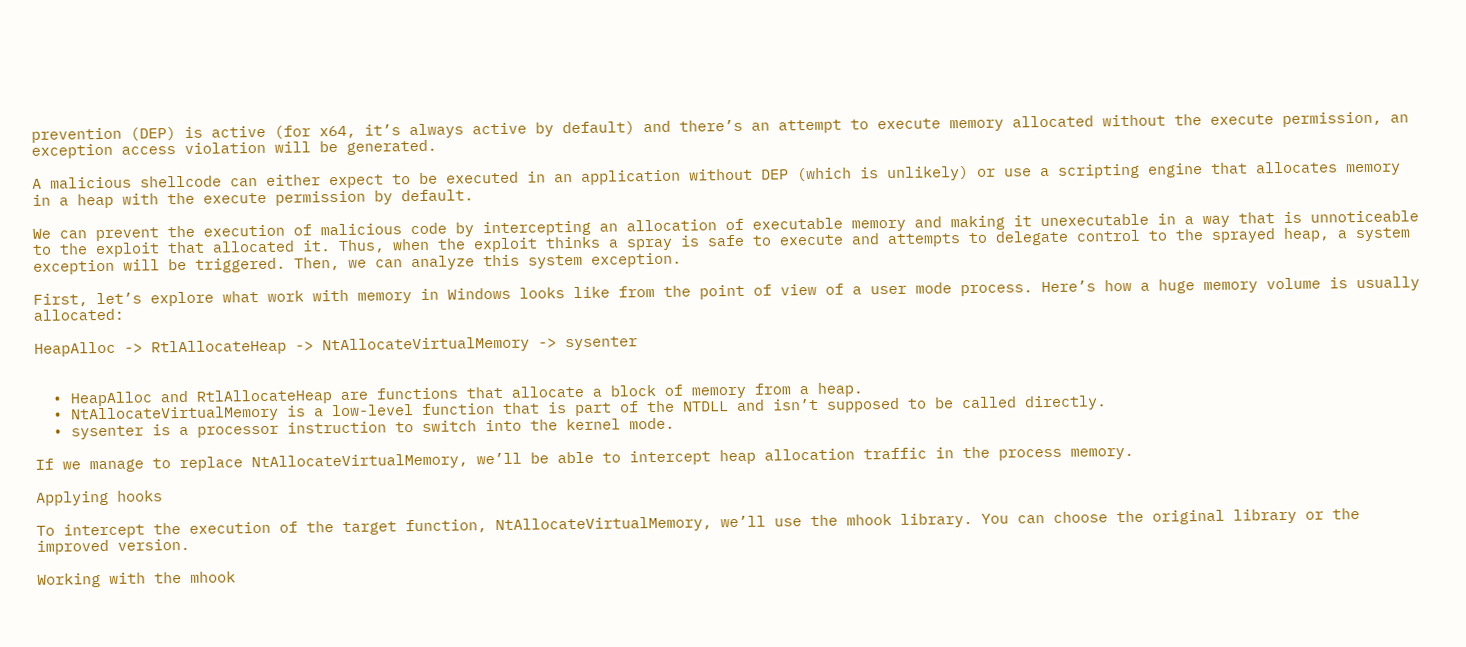prevention (DEP) is active (for x64, it’s always active by default) and there’s an attempt to execute memory allocated without the execute permission, an exception access violation will be generated.

A malicious shellcode can either expect to be executed in an application without DEP (which is unlikely) or use a scripting engine that allocates memory in a heap with the execute permission by default.

We can prevent the execution of malicious code by intercepting an allocation of executable memory and making it unexecutable in a way that is unnoticeable to the exploit that allocated it. Thus, when the exploit thinks a spray is safe to execute and attempts to delegate control to the sprayed heap, a system exception will be triggered. Then, we can analyze this system exception.

First, let’s explore what work with memory in Windows looks like from the point of view of a user mode process. Here’s how a huge memory volume is usually allocated:

HeapAlloc -> RtlAllocateHeap -> NtAllocateVirtualMemory -> sysenter


  • HeapAlloc and RtlAllocateHeap are functions that allocate a block of memory from a heap.
  • NtAllocateVirtualMemory is a low-level function that is part of the NTDLL and isn’t supposed to be called directly.
  • sysenter is a processor instruction to switch into the kernel mode.

If we manage to replace NtAllocateVirtualMemory, we’ll be able to intercept heap allocation traffic in the process memory.

Applying hooks

To intercept the execution of the target function, NtAllocateVirtualMemory, we’ll use the mhook library. You can choose the original library or the improved version.

Working with the mhook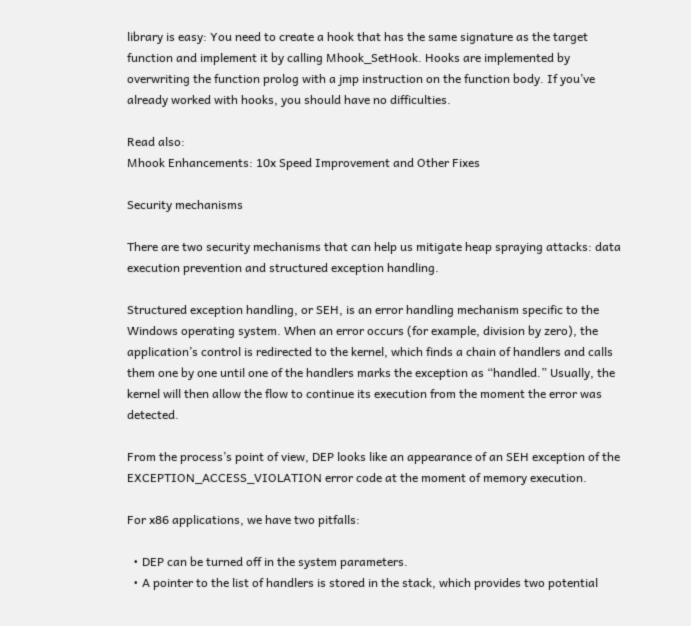library is easy: You need to create a hook that has the same signature as the target function and implement it by calling Mhook_SetHook. Hooks are implemented by overwriting the function prolog with a jmp instruction on the function body. If you’ve already worked with hooks, you should have no difficulties.

Read also:
Mhook Enhancements: 10x Speed Improvement and Other Fixes

Security mechanisms

There are two security mechanisms that can help us mitigate heap spraying attacks: data execution prevention and structured exception handling.

Structured exception handling, or SEH, is an error handling mechanism specific to the Windows operating system. When an error occurs (for example, division by zero), the application’s control is redirected to the kernel, which finds a chain of handlers and calls them one by one until one of the handlers marks the exception as “handled.” Usually, the kernel will then allow the flow to continue its execution from the moment the error was detected.

From the process’s point of view, DEP looks like an appearance of an SEH exception of the EXCEPTION_ACCESS_VIOLATION error code at the moment of memory execution.

For x86 applications, we have two pitfalls:

  • DEP can be turned off in the system parameters.
  • A pointer to the list of handlers is stored in the stack, which provides two potential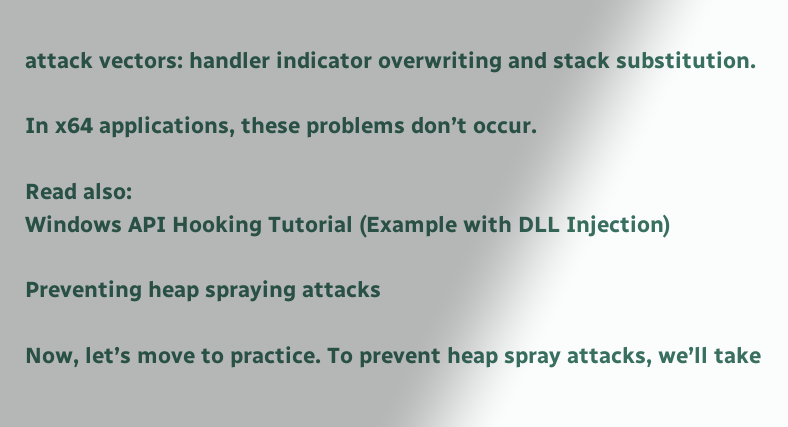attack vectors: handler indicator overwriting and stack substitution.

In x64 applications, these problems don’t occur.

Read also:
Windows API Hooking Tutorial (Example with DLL Injection)

Preventing heap spraying attacks

Now, let’s move to practice. To prevent heap spray attacks, we’ll take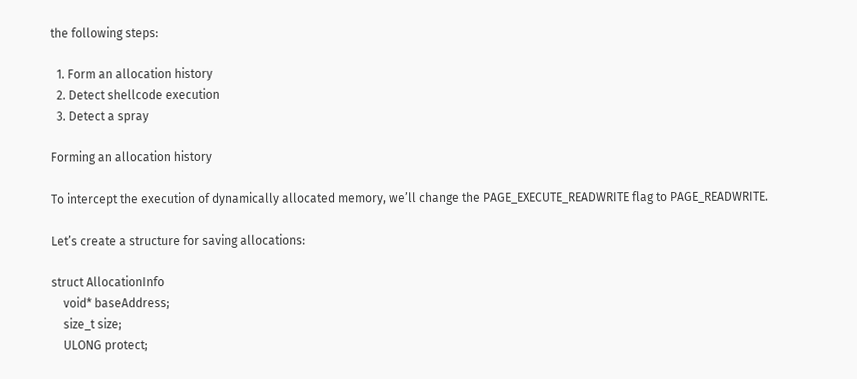the following steps:

  1. Form an allocation history
  2. Detect shellcode execution
  3. Detect a spray

Forming an allocation history

To intercept the execution of dynamically allocated memory, we’ll change the PAGE_EXECUTE_READWRITE flag to PAGE_READWRITE.

Let’s create a structure for saving allocations:

struct AllocationInfo
    void* baseAddress;
    size_t size;
    ULONG protect;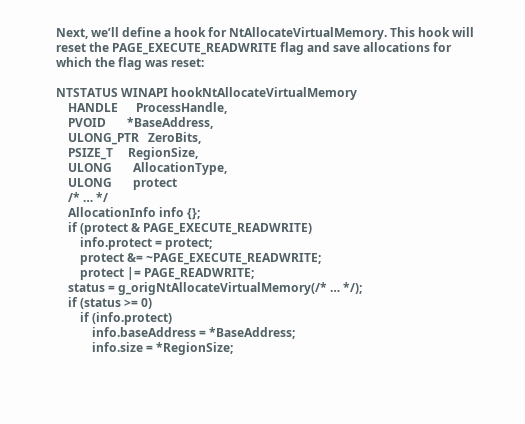Next, we’ll define a hook for NtAllocateVirtualMemory. This hook will reset the PAGE_EXECUTE_READWRITE flag and save allocations for which the flag was reset:

NTSTATUS WINAPI hookNtAllocateVirtualMemory
    HANDLE      ProcessHandle,
    PVOID       *BaseAddress,
    ULONG_PTR   ZeroBits,
    PSIZE_T     RegionSize,
    ULONG       AllocationType,
    ULONG       protect
    /* … */
    AllocationInfo info {};
    if (protect & PAGE_EXECUTE_READWRITE)
        info.protect = protect;
        protect &= ~PAGE_EXECUTE_READWRITE;
        protect |= PAGE_READWRITE;
    status = g_origNtAllocateVirtualMemory(/* … */);
    if (status >= 0)
        if (info.protect)
            info.baseAddress = *BaseAddress;
            info.size = *RegionSize;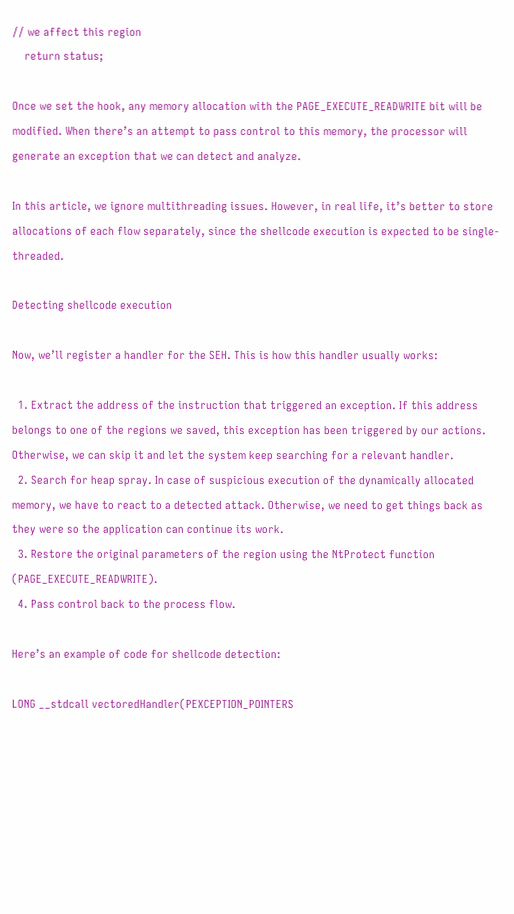// we affect this region
    return status;

Once we set the hook, any memory allocation with the PAGE_EXECUTE_READWRITE bit will be modified. When there’s an attempt to pass control to this memory, the processor will generate an exception that we can detect and analyze.

In this article, we ignore multithreading issues. However, in real life, it’s better to store allocations of each flow separately, since the shellcode execution is expected to be single-threaded.

Detecting shellcode execution

Now, we’ll register a handler for the SEH. This is how this handler usually works:

  1. Extract the address of the instruction that triggered an exception. If this address belongs to one of the regions we saved, this exception has been triggered by our actions. Otherwise, we can skip it and let the system keep searching for a relevant handler.
  2. Search for heap spray. In case of suspicious execution of the dynamically allocated memory, we have to react to a detected attack. Otherwise, we need to get things back as they were so the application can continue its work.
  3. Restore the original parameters of the region using the NtProtect function (PAGE_EXECUTE_READWRITE).
  4. Pass control back to the process flow.

Here’s an example of code for shellcode detection:

LONG __stdcall vectoredHandler(PEXCEPTION_POINTERS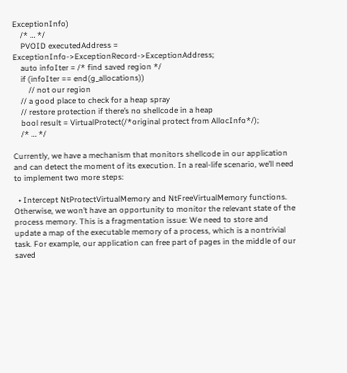ExceptionInfo)
    /* … */
    PVOID executedAddress = ExceptionInfo->ExceptionRecord->ExceptionAddress;
    auto infoIter = /* find saved region */
    if (infoIter == end(g_allocations))
        // not our region
    // a good place to check for a heap spray
    // restore protection if there’s no shellcode in a heap
    bool result = VirtualProtect(/*original protect from AllocInfo*/);
    /* … */

Currently, we have a mechanism that monitors shellcode in our application and can detect the moment of its execution. In a real-life scenario, we’ll need to implement two more steps:

  • Intercept NtProtectVirtualMemory and NtFreeVirtualMemory functions. Otherwise, we won’t have an opportunity to monitor the relevant state of the process memory. This is a fragmentation issue: We need to store and update a map of the executable memory of a process, which is a nontrivial task. For example, our application can free part of pages in the middle of our saved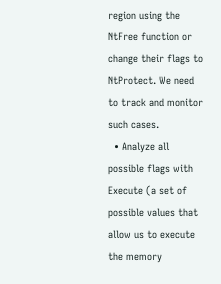region using the NtFree function or change their flags to NtProtect. We need to track and monitor such cases.
  • Analyze all possible flags with Execute (a set of possible values that allow us to execute the memory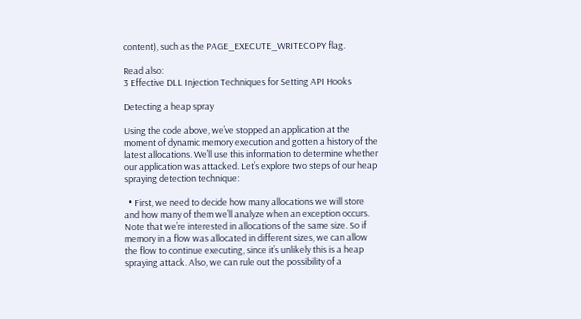content), such as the PAGE_EXECUTE_WRITECOPY flag.

Read also:
3 Effective DLL Injection Techniques for Setting API Hooks

Detecting a heap spray

Using the code above, we’ve stopped an application at the moment of dynamic memory execution and gotten a history of the latest allocations. We’ll use this information to determine whether our application was attacked. Let’s explore two steps of our heap spraying detection technique:

  • First, we need to decide how many allocations we will store and how many of them we’ll analyze when an exception occurs. Note that we’re interested in allocations of the same size. So if memory in a flow was allocated in different sizes, we can allow the flow to continue executing, since it’s unlikely this is a heap spraying attack. Also, we can rule out the possibility of a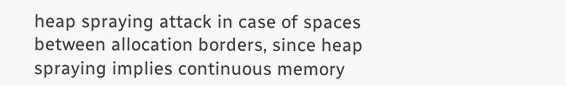heap spraying attack in case of spaces between allocation borders, since heap spraying implies continuous memory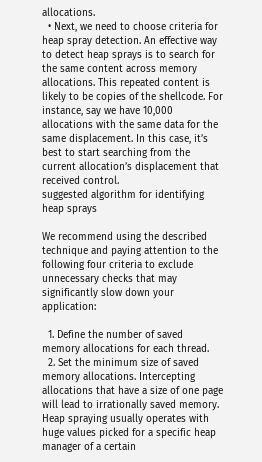allocations.
  • Next, we need to choose criteria for heap spray detection. An effective way to detect heap sprays is to search for the same content across memory allocations. This repeated content is likely to be copies of the shellcode. For instance, say we have 10,000 allocations with the same data for the same displacement. In this case, it’s best to start searching from the current allocation’s displacement that received control.
suggested algorithm for identifying heap sprays

We recommend using the described technique and paying attention to the following four criteria to exclude unnecessary checks that may significantly slow down your application:

  1. Define the number of saved memory allocations for each thread.
  2. Set the minimum size of saved memory allocations. Intercepting allocations that have a size of one page will lead to irrationally saved memory. Heap spraying usually operates with huge values picked for a specific heap manager of a certain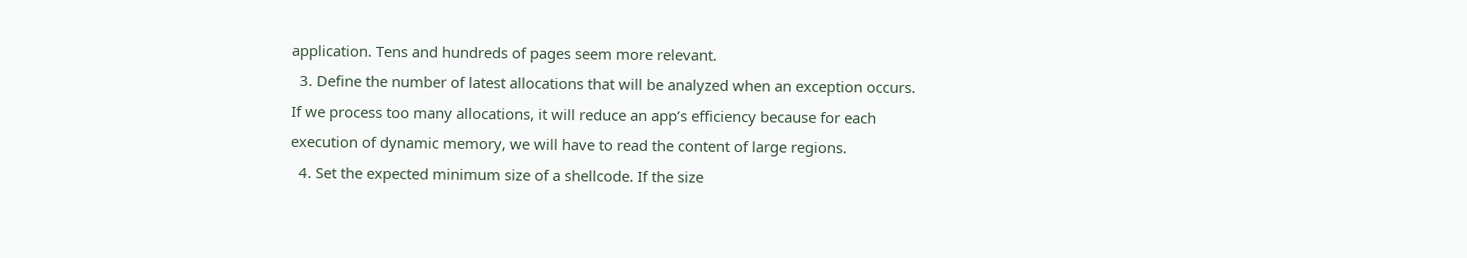application. Tens and hundreds of pages seem more relevant.
  3. Define the number of latest allocations that will be analyzed when an exception occurs. If we process too many allocations, it will reduce an app’s efficiency because for each execution of dynamic memory, we will have to read the content of large regions.
  4. Set the expected minimum size of a shellcode. If the size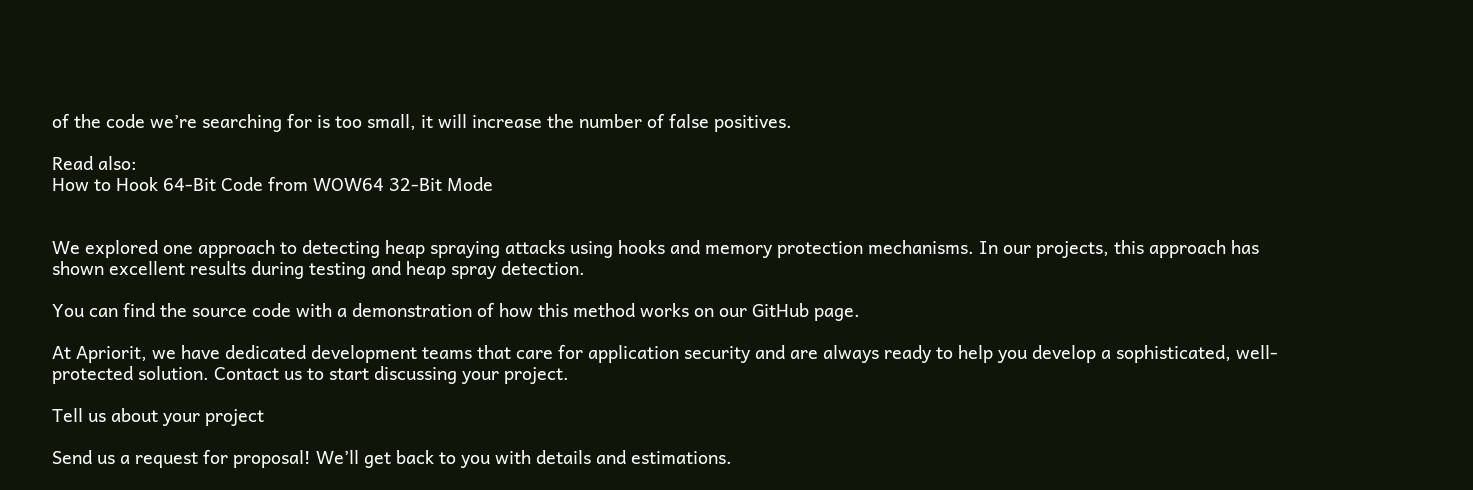of the code we’re searching for is too small, it will increase the number of false positives.

Read also:
How to Hook 64-Bit Code from WOW64 32-Bit Mode


We explored one approach to detecting heap spraying attacks using hooks and memory protection mechanisms. In our projects, this approach has shown excellent results during testing and heap spray detection.

You can find the source code with a demonstration of how this method works on our GitHub page.

At Apriorit, we have dedicated development teams that care for application security and are always ready to help you develop a sophisticated, well-protected solution. Contact us to start discussing your project.

Tell us about your project

Send us a request for proposal! We’ll get back to you with details and estimations.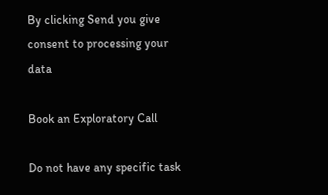By clicking Send you give consent to processing your data

Book an Exploratory Call

Do not have any specific task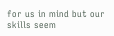for us in mind but our skills seem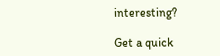interesting?

Get a quick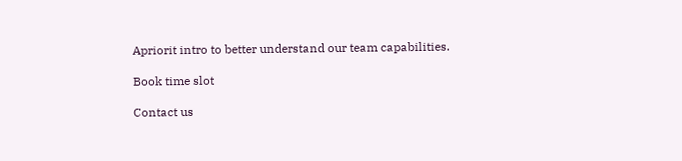Apriorit intro to better understand our team capabilities.

Book time slot

Contact us